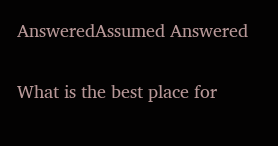AnsweredAssumed Answered

What is the best place for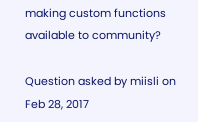making custom functions available to community?

Question asked by miisli on Feb 28, 2017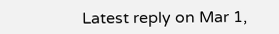Latest reply on Mar 1,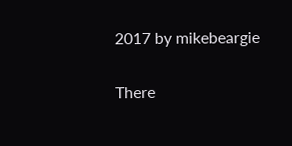2017 by mikebeargie

There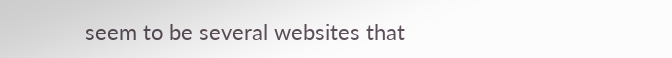seem to be several websites that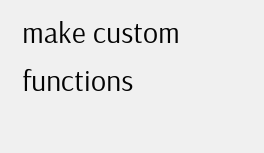make custom functions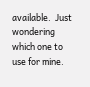available.  Just wondering which one to use for mine.